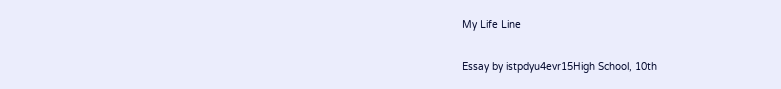My Life Line

Essay by istpdyu4evr15High School, 10th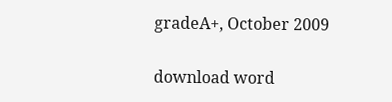gradeA+, October 2009

download word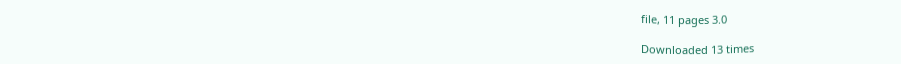file, 11 pages 3.0

Downloaded 13 times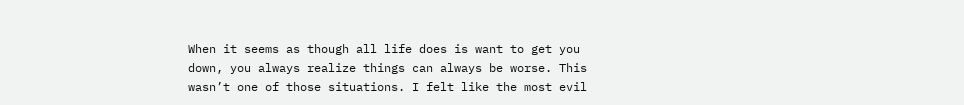When it seems as though all life does is want to get you down, you always realize things can always be worse. This wasn’t one of those situations. I felt like the most evil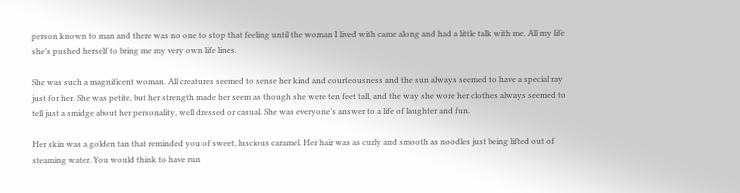person known to man and there was no one to stop that feeling until the woman I lived with came along and had a little talk with me. All my life she’s pushed herself to bring me my very own life lines.

She was such a magnificent woman. All creatures seemed to sense her kind and courteousness and the sun always seemed to have a special ray just for her. She was petite, but her strength made her seem as though she were ten feet tall, and the way she wore her clothes always seemed to tell just a smidge about her personality, well dressed or casual. She was everyone’s answer to a life of laughter and fun.

Her skin was a golden tan that reminded you of sweet, luscious caramel. Her hair was as curly and smooth as noodles just being lifted out of steaming water. You would think to have run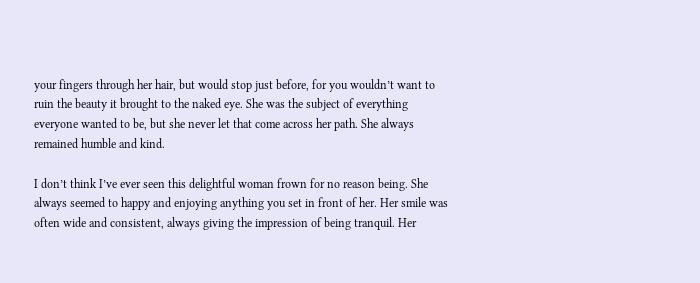your fingers through her hair, but would stop just before, for you wouldn’t want to ruin the beauty it brought to the naked eye. She was the subject of everything everyone wanted to be, but she never let that come across her path. She always remained humble and kind.

I don’t think I’ve ever seen this delightful woman frown for no reason being. She always seemed to happy and enjoying anything you set in front of her. Her smile was often wide and consistent, always giving the impression of being tranquil. Her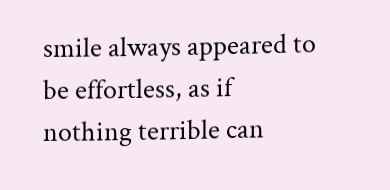smile always appeared to be effortless, as if nothing terrible can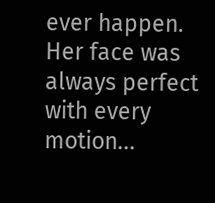ever happen. Her face was always perfect with every motion...